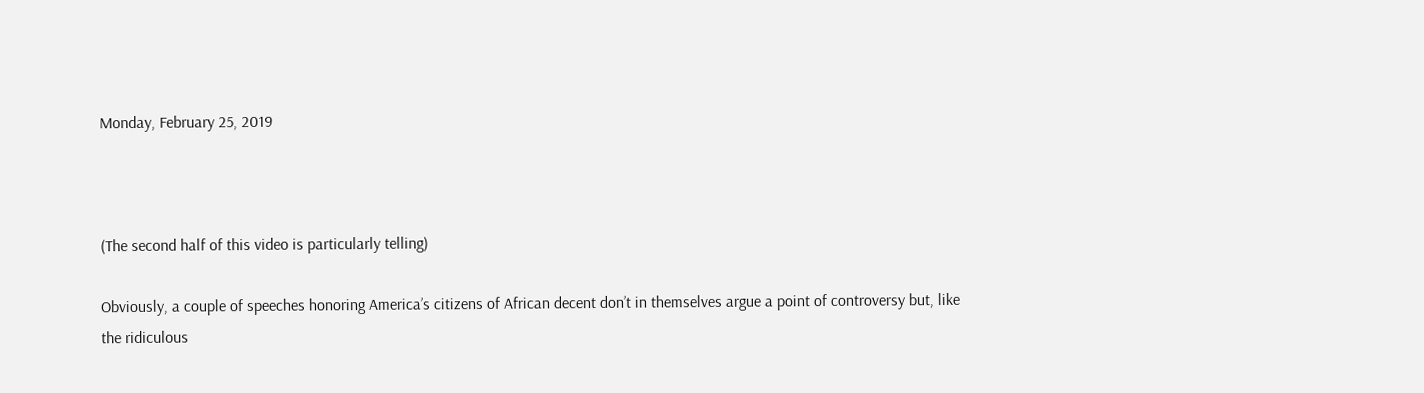Monday, February 25, 2019



(The second half of this video is particularly telling)

Obviously, a couple of speeches honoring America’s citizens of African decent don’t in themselves argue a point of controversy but, like the ridiculous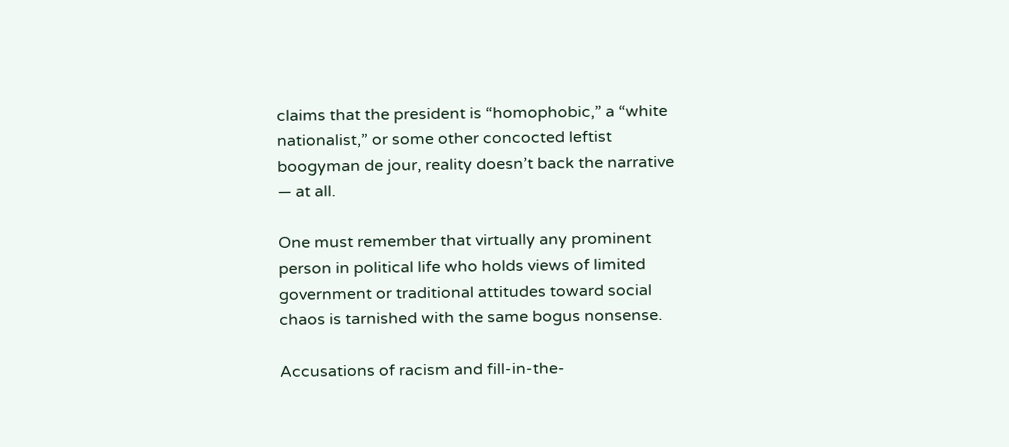claims that the president is “homophobic,” a “white nationalist,” or some other concocted leftist boogyman de jour, reality doesn’t back the narrative — at all.

One must remember that virtually any prominent person in political life who holds views of limited government or traditional attitudes toward social chaos is tarnished with the same bogus nonsense.

Accusations of racism and fill-in-the-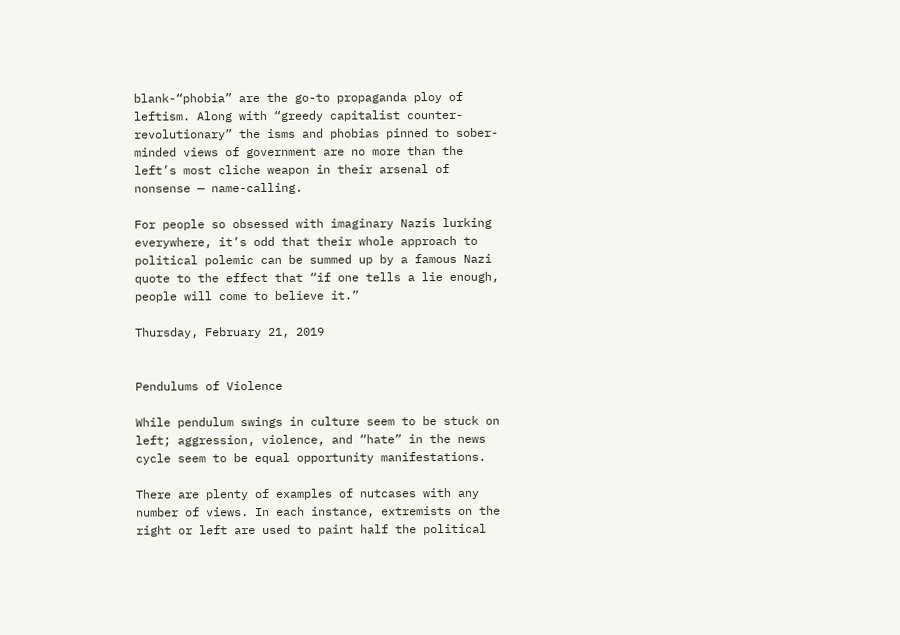blank-“phobia” are the go-to propaganda ploy of leftism. Along with “greedy capitalist counter-revolutionary” the isms and phobias pinned to sober-minded views of government are no more than the left’s most cliche weapon in their arsenal of nonsense — name-calling.

For people so obsessed with imaginary Nazis lurking everywhere, it’s odd that their whole approach to political polemic can be summed up by a famous Nazi quote to the effect that “if one tells a lie enough, people will come to believe it.”

Thursday, February 21, 2019


Pendulums of Violence

While pendulum swings in culture seem to be stuck on left; aggression, violence, and “hate” in the news cycle seem to be equal opportunity manifestations.

There are plenty of examples of nutcases with any number of views. In each instance, extremists on the right or left are used to paint half the political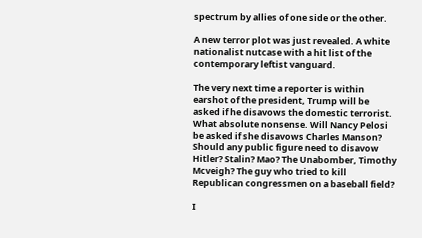spectrum by allies of one side or the other.

A new terror plot was just revealed. A white nationalist nutcase with a hit list of the contemporary leftist vanguard.

The very next time a reporter is within earshot of the president, Trump will be asked if he disavows the domestic terrorist. What absolute nonsense. Will Nancy Pelosi be asked if she disavows Charles Manson? Should any public figure need to disavow Hitler? Stalin? Mao? The Unabomber, Timothy Mcveigh? The guy who tried to kill Republican congressmen on a baseball field?

I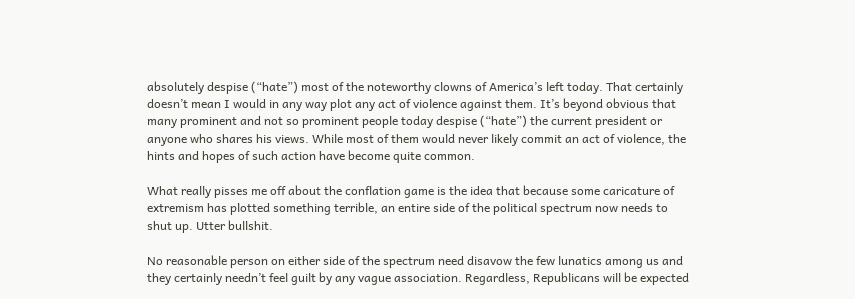absolutely despise (“hate”) most of the noteworthy clowns of America’s left today. That certainly doesn’t mean I would in any way plot any act of violence against them. It’s beyond obvious that many prominent and not so prominent people today despise (“hate”) the current president or anyone who shares his views. While most of them would never likely commit an act of violence, the hints and hopes of such action have become quite common.

What really pisses me off about the conflation game is the idea that because some caricature of extremism has plotted something terrible, an entire side of the political spectrum now needs to shut up. Utter bullshit.

No reasonable person on either side of the spectrum need disavow the few lunatics among us and they certainly needn’t feel guilt by any vague association. Regardless, Republicans will be expected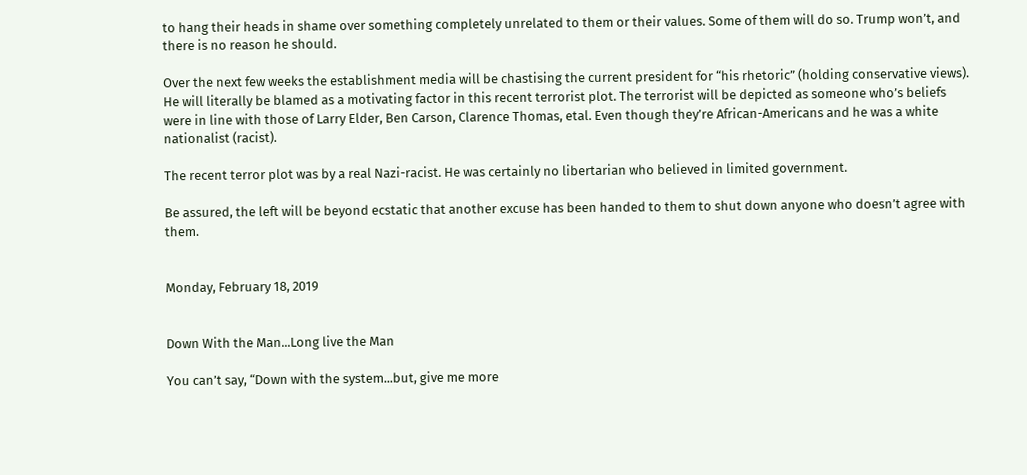to hang their heads in shame over something completely unrelated to them or their values. Some of them will do so. Trump won’t, and there is no reason he should.

Over the next few weeks the establishment media will be chastising the current president for “his rhetoric” (holding conservative views). He will literally be blamed as a motivating factor in this recent terrorist plot. The terrorist will be depicted as someone who’s beliefs were in line with those of Larry Elder, Ben Carson, Clarence Thomas, etal. Even though they’re African-Americans and he was a white nationalist (racist).

The recent terror plot was by a real Nazi-racist. He was certainly no libertarian who believed in limited government.

Be assured, the left will be beyond ecstatic that another excuse has been handed to them to shut down anyone who doesn’t agree with them.


Monday, February 18, 2019


Down With the Man...Long live the Man

You can’t say, “Down with the system...but, give me more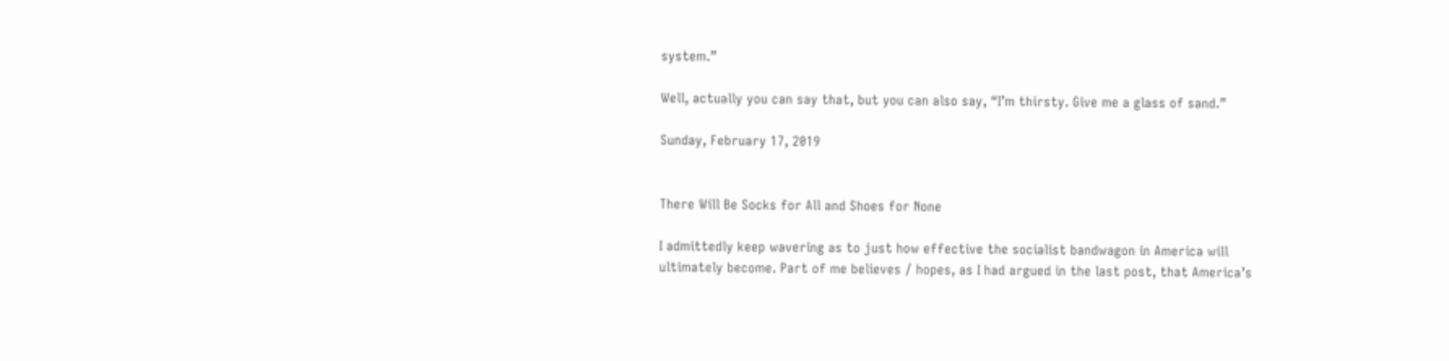system.”

Well, actually you can say that, but you can also say, “I’m thirsty. Give me a glass of sand.”

Sunday, February 17, 2019


There Will Be Socks for All and Shoes for None

I admittedly keep wavering as to just how effective the socialist bandwagon in America will ultimately become. Part of me believes / hopes, as I had argued in the last post, that America’s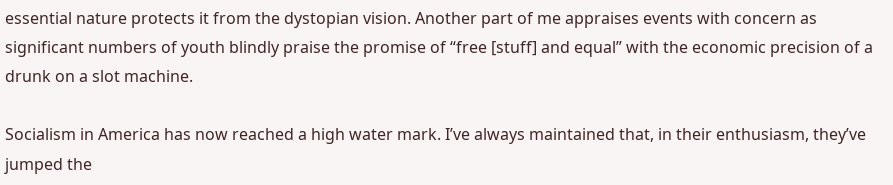essential nature protects it from the dystopian vision. Another part of me appraises events with concern as significant numbers of youth blindly praise the promise of “free [stuff] and equal” with the economic precision of a drunk on a slot machine.

Socialism in America has now reached a high water mark. I’ve always maintained that, in their enthusiasm, they’ve jumped the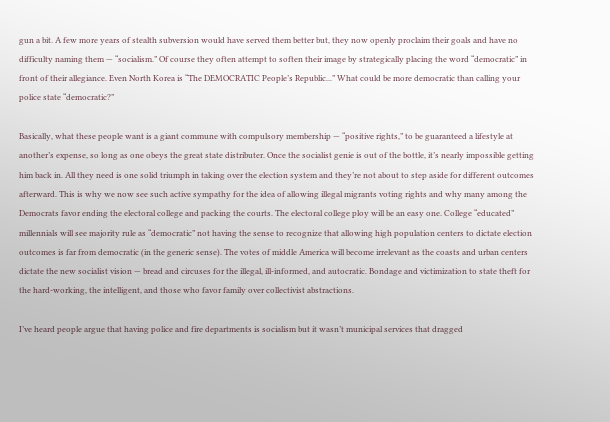gun a bit. A few more years of stealth subversion would have served them better but, they now openly proclaim their goals and have no difficulty naming them — “socialism.” Of course they often attempt to soften their image by strategically placing the word “democratic” in front of their allegiance. Even North Korea is “The DEMOCRATIC People’s Republic...” What could be more democratic than calling your police state “democratic?”

Basically, what these people want is a giant commune with compulsory membership — “positive rights,” to be guaranteed a lifestyle at another’s expense, so long as one obeys the great state distributer. Once the socialist genie is out of the bottle, it’s nearly impossible getting him back in. All they need is one solid triumph in taking over the election system and they’re not about to step aside for different outcomes afterward. This is why we now see such active sympathy for the idea of allowing illegal migrants voting rights and why many among the Democrats favor ending the electoral college and packing the courts. The electoral college ploy will be an easy one. College “educated” millennials will see majority rule as “democratic” not having the sense to recognize that allowing high population centers to dictate election outcomes is far from democratic (in the generic sense). The votes of middle America will become irrelevant as the coasts and urban centers dictate the new socialist vision — bread and circuses for the illegal, ill-informed, and autocratic. Bondage and victimization to state theft for the hard-working, the intelligent, and those who favor family over collectivist abstractions.

I’ve heard people argue that having police and fire departments is socialism but it wasn’t municipal services that dragged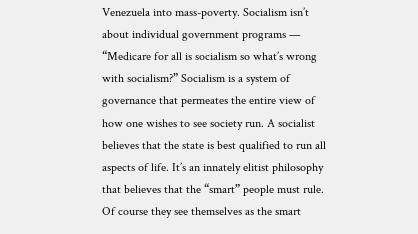Venezuela into mass-poverty. Socialism isn’t about individual government programs — “Medicare for all is socialism so what’s wrong with socialism?” Socialism is a system of governance that permeates the entire view of how one wishes to see society run. A socialist believes that the state is best qualified to run all aspects of life. It’s an innately elitist philosophy that believes that the “smart” people must rule. Of course they see themselves as the smart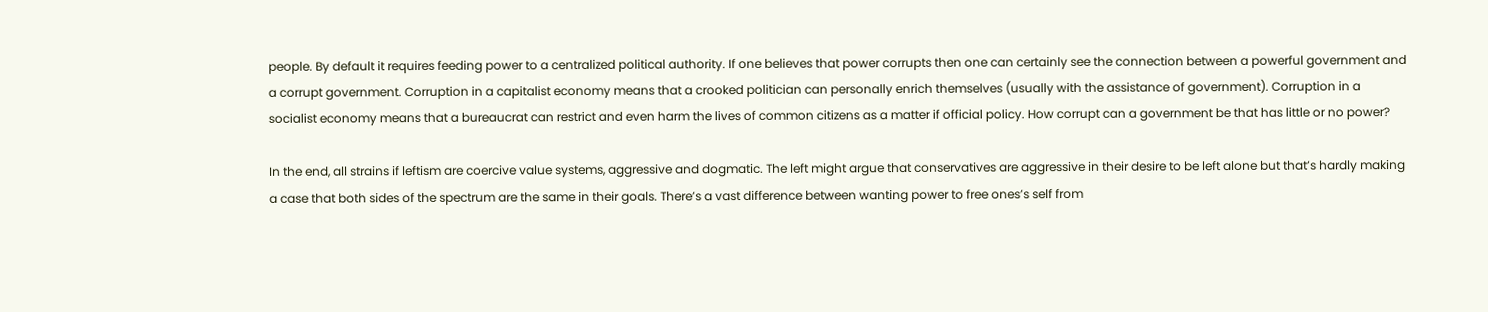people. By default it requires feeding power to a centralized political authority. If one believes that power corrupts then one can certainly see the connection between a powerful government and a corrupt government. Corruption in a capitalist economy means that a crooked politician can personally enrich themselves (usually with the assistance of government). Corruption in a socialist economy means that a bureaucrat can restrict and even harm the lives of common citizens as a matter if official policy. How corrupt can a government be that has little or no power?

In the end, all strains if leftism are coercive value systems, aggressive and dogmatic. The left might argue that conservatives are aggressive in their desire to be left alone but that’s hardly making a case that both sides of the spectrum are the same in their goals. There’s a vast difference between wanting power to free ones’s self from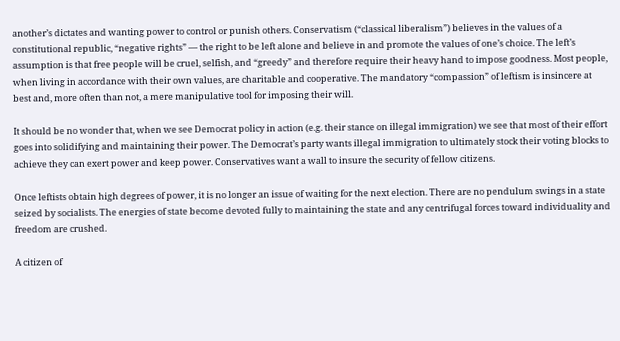another’s dictates and wanting power to control or punish others. Conservatism (“classical liberalism”) believes in the values of a constitutional republic, “negative rights” — the right to be left alone and believe in and promote the values of one’s choice. The left’s assumption is that free people will be cruel, selfish, and “greedy” and therefore require their heavy hand to impose goodness. Most people, when living in accordance with their own values, are charitable and cooperative. The mandatory “compassion” of leftism is insincere at best and, more often than not, a mere manipulative tool for imposing their will.

It should be no wonder that, when we see Democrat policy in action (e.g. their stance on illegal immigration) we see that most of their effort goes into solidifying and maintaining their power. The Democrat’s party wants illegal immigration to ultimately stock their voting blocks to achieve they can exert power and keep power. Conservatives want a wall to insure the security of fellow citizens.

Once leftists obtain high degrees of power, it is no longer an issue of waiting for the next election. There are no pendulum swings in a state seized by socialists. The energies of state become devoted fully to maintaining the state and any centrifugal forces toward individuality and freedom are crushed.

A citizen of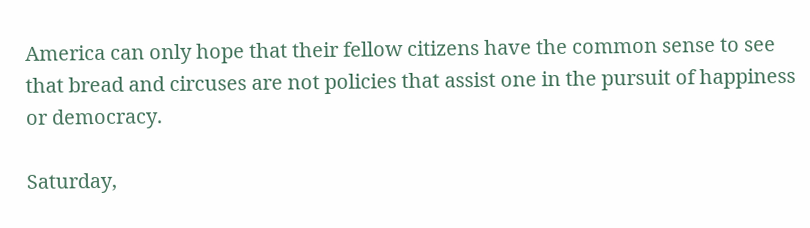America can only hope that their fellow citizens have the common sense to see that bread and circuses are not policies that assist one in the pursuit of happiness or democracy.

Saturday,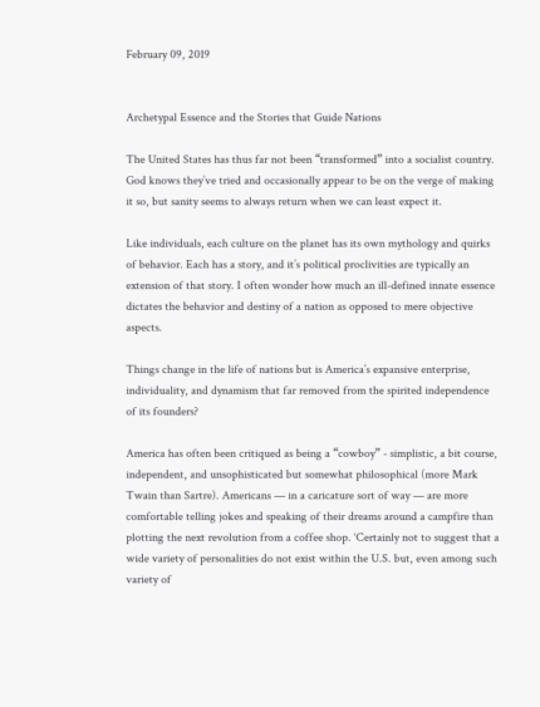February 09, 2019


Archetypal Essence and the Stories that Guide Nations

The United States has thus far not been “transformed” into a socialist country. God knows they’ve tried and occasionally appear to be on the verge of making it so, but sanity seems to always return when we can least expect it.

Like individuals, each culture on the planet has its own mythology and quirks of behavior. Each has a story, and it’s political proclivities are typically an extension of that story. I often wonder how much an ill-defined innate essence dictates the behavior and destiny of a nation as opposed to mere objective aspects.

Things change in the life of nations but is America’s expansive enterprise, individuality, and dynamism that far removed from the spirited independence of its founders?

America has often been critiqued as being a “cowboy” - simplistic, a bit course, independent, and unsophisticated but somewhat philosophical (more Mark Twain than Sartre). Americans — in a caricature sort of way — are more comfortable telling jokes and speaking of their dreams around a campfire than plotting the next revolution from a coffee shop. ‘Certainly not to suggest that a wide variety of personalities do not exist within the U.S. but, even among such variety of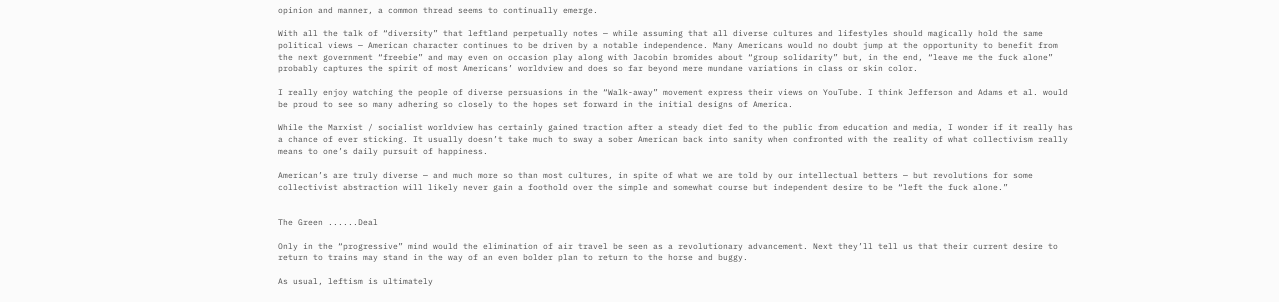opinion and manner, a common thread seems to continually emerge.

With all the talk of “diversity” that leftland perpetually notes — while assuming that all diverse cultures and lifestyles should magically hold the same political views — American character continues to be driven by a notable independence. Many Americans would no doubt jump at the opportunity to benefit from the next government “freebie” and may even on occasion play along with Jacobin bromides about “group solidarity” but, in the end, “leave me the fuck alone” probably captures the spirit of most Americans’ worldview and does so far beyond mere mundane variations in class or skin color.

I really enjoy watching the people of diverse persuasions in the “Walk-away” movement express their views on YouTube. I think Jefferson and Adams et al. would be proud to see so many adhering so closely to the hopes set forward in the initial designs of America.

While the Marxist / socialist worldview has certainly gained traction after a steady diet fed to the public from education and media, I wonder if it really has a chance of ever sticking. It usually doesn’t take much to sway a sober American back into sanity when confronted with the reality of what collectivism really means to one’s daily pursuit of happiness.

American’s are truly diverse — and much more so than most cultures, in spite of what we are told by our intellectual betters — but revolutions for some collectivist abstraction will likely never gain a foothold over the simple and somewhat course but independent desire to be “left the fuck alone.”


The Green ......Deal

Only in the “progressive” mind would the elimination of air travel be seen as a revolutionary advancement. Next they’ll tell us that their current desire to return to trains may stand in the way of an even bolder plan to return to the horse and buggy.

As usual, leftism is ultimately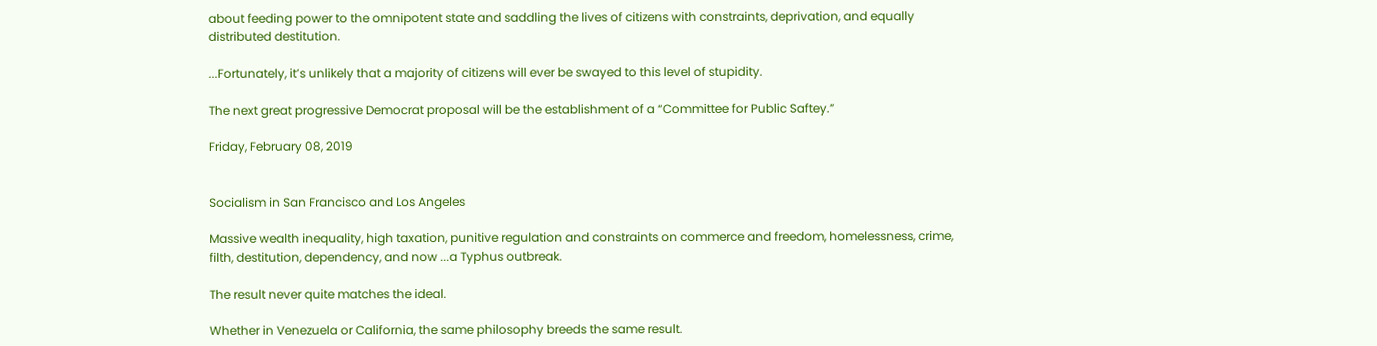about feeding power to the omnipotent state and saddling the lives of citizens with constraints, deprivation, and equally distributed destitution.

...Fortunately, it’s unlikely that a majority of citizens will ever be swayed to this level of stupidity.

The next great progressive Democrat proposal will be the establishment of a “Committee for Public Saftey.”

Friday, February 08, 2019


Socialism in San Francisco and Los Angeles

Massive wealth inequality, high taxation, punitive regulation and constraints on commerce and freedom, homelessness, crime, filth, destitution, dependency, and now ...a Typhus outbreak.

The result never quite matches the ideal.

Whether in Venezuela or California, the same philosophy breeds the same result.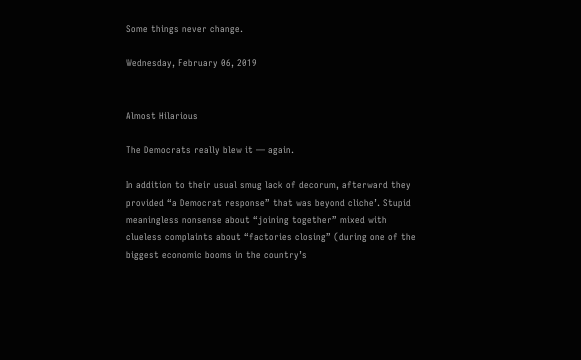Some things never change.

Wednesday, February 06, 2019


Almost Hilarious

The Democrats really blew it — again.

In addition to their usual smug lack of decorum, afterward they provided “a Democrat response” that was beyond cliche’. Stupid meaningless nonsense about “joining together” mixed with clueless complaints about “factories closing” (during one of the biggest economic booms in the country’s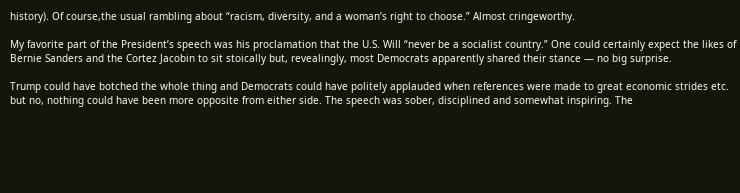history). Of course,the usual rambling about “racism, diversity, and a woman’s right to choose.” Almost cringeworthy.

My favorite part of the President’s speech was his proclamation that the U.S. Will “never be a socialist country.” One could certainly expect the likes of Bernie Sanders and the Cortez Jacobin to sit stoically but, revealingly, most Democrats apparently shared their stance — no big surprise.

Trump could have botched the whole thing and Democrats could have politely applauded when references were made to great economic strides etc. but no, nothing could have been more opposite from either side. The speech was sober, disciplined and somewhat inspiring. The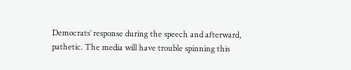Democrats’ response during the speech and afterward, pathetic. The media will have trouble spinning this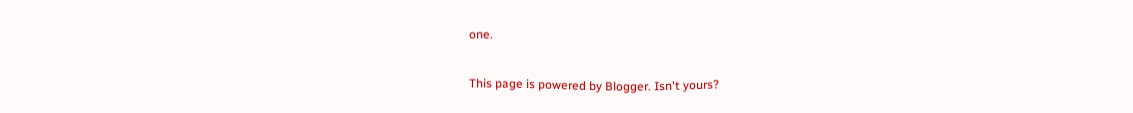one.

This page is powered by Blogger. Isn't yours?